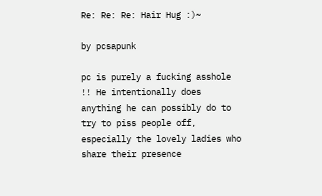Re: Re: Re: Hair Hug :)~

by pcsapunk

pc is purely a fucking asshole !! He intentionally does anything he can possibly do to try to piss people off, especially the lovely ladies who share their presence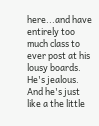here...and have entirely too much class to ever post at his lousy boards. He's jealous. And he's just like a the little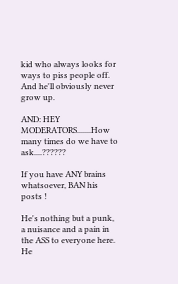kid who always looks for ways to piss people off. And he'll obviously never grow up.

AND: HEY MODERATORS.......How many times do we have to ask....??????

If you have ANY brains whatsoever, BAN his posts !

He's nothing but a punk, a nuisance and a pain in the ASS to everyone here. He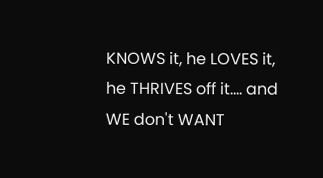KNOWS it, he LOVES it, he THRIVES off it.... and WE don't WANT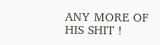ANY MORE OF HIS SHIT !